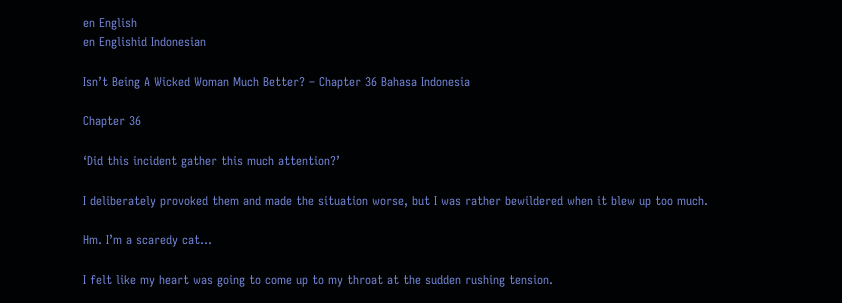en English
en Englishid Indonesian

Isn’t Being A Wicked Woman Much Better? – Chapter 36 Bahasa Indonesia

Chapter 36

‘Did this incident gather this much attention?’

I deliberately provoked them and made the situation worse, but I was rather bewildered when it blew up too much.

Hm. I’m a scaredy cat…

I felt like my heart was going to come up to my throat at the sudden rushing tension.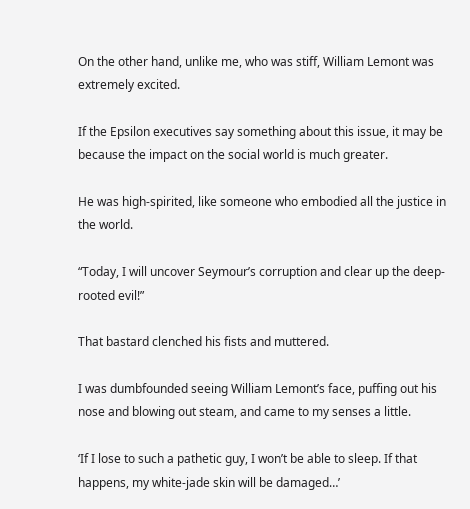On the other hand, unlike me, who was stiff, William Lemont was extremely excited.

If the Epsilon executives say something about this issue, it may be because the impact on the social world is much greater.

He was high-spirited, like someone who embodied all the justice in the world.

“Today, I will uncover Seymour’s corruption and clear up the deep-rooted evil!”

That bastard clenched his fists and muttered.

I was dumbfounded seeing William Lemont’s face, puffing out his nose and blowing out steam, and came to my senses a little.

‘If I lose to such a pathetic guy, I won’t be able to sleep. If that happens, my white-jade skin will be damaged…’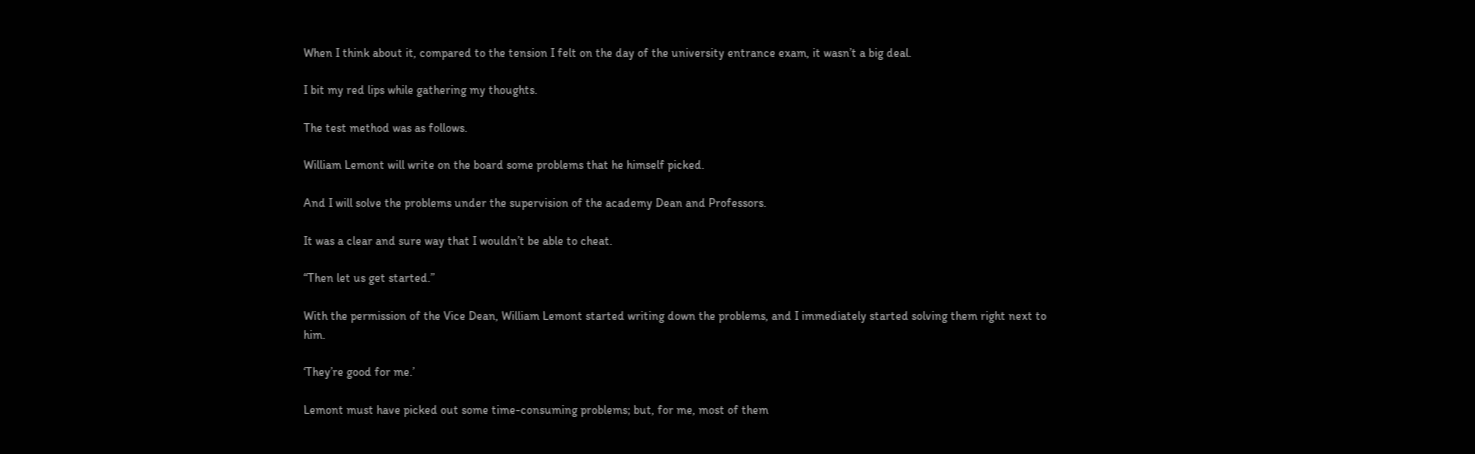When I think about it, compared to the tension I felt on the day of the university entrance exam, it wasn’t a big deal.

I bit my red lips while gathering my thoughts.

The test method was as follows.

William Lemont will write on the board some problems that he himself picked.

And I will solve the problems under the supervision of the academy Dean and Professors.

It was a clear and sure way that I wouldn’t be able to cheat.

“Then let us get started.”

With the permission of the Vice Dean, William Lemont started writing down the problems, and I immediately started solving them right next to him.

‘They’re good for me.’

Lemont must have picked out some time-consuming problems; but, for me, most of them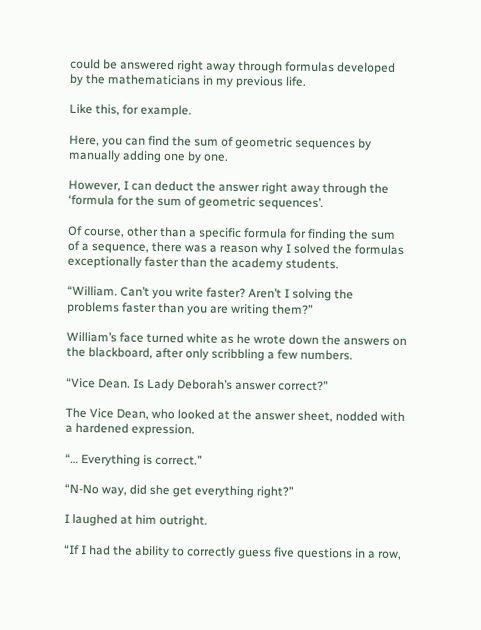could be answered right away through formulas developed by the mathematicians in my previous life.

Like this, for example.

Here, you can find the sum of geometric sequences by manually adding one by one.

However, I can deduct the answer right away through the ‘formula for the sum of geometric sequences’.

Of course, other than a specific formula for finding the sum of a sequence, there was a reason why I solved the formulas exceptionally faster than the academy students.

“William. Can’t you write faster? Aren’t I solving the problems faster than you are writing them?”

William’s face turned white as he wrote down the answers on the blackboard, after only scribbling a few numbers.

“Vice Dean. Is Lady Deborah’s answer correct?”

The Vice Dean, who looked at the answer sheet, nodded with a hardened expression.

“… Everything is correct.”

“N-No way, did she get everything right?”

I laughed at him outright.

“If I had the ability to correctly guess five questions in a row,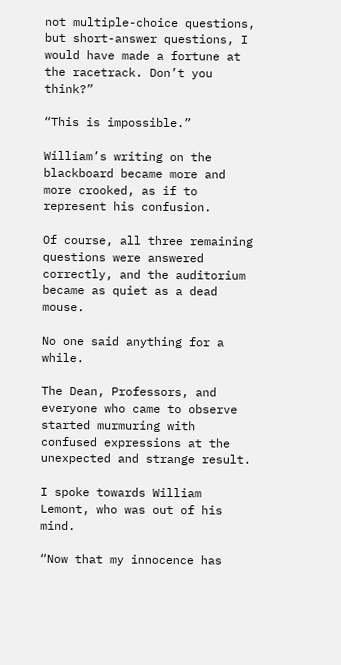not multiple-choice questions, but short-answer questions, I would have made a fortune at the racetrack. Don’t you think?”

“This is impossible.”

William’s writing on the blackboard became more and more crooked, as if to represent his confusion.

Of course, all three remaining questions were answered correctly, and the auditorium became as quiet as a dead mouse.

No one said anything for a while.

The Dean, Professors, and everyone who came to observe started murmuring with confused expressions at the unexpected and strange result.

I spoke towards William Lemont, who was out of his mind.

“Now that my innocence has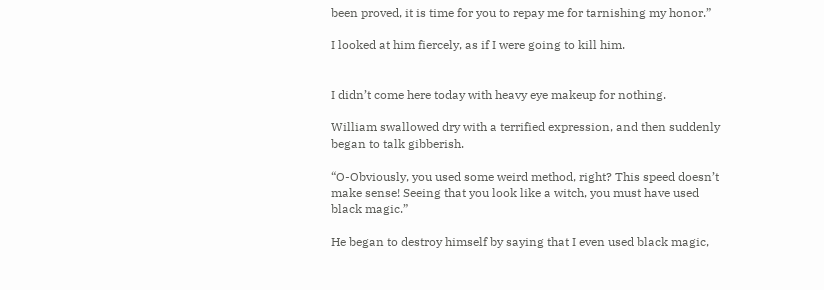been proved, it is time for you to repay me for tarnishing my honor.”

I looked at him fiercely, as if I were going to kill him.


I didn’t come here today with heavy eye makeup for nothing.

William swallowed dry with a terrified expression, and then suddenly began to talk gibberish.

“O-Obviously, you used some weird method, right? This speed doesn’t make sense! Seeing that you look like a witch, you must have used black magic.”

He began to destroy himself by saying that I even used black magic,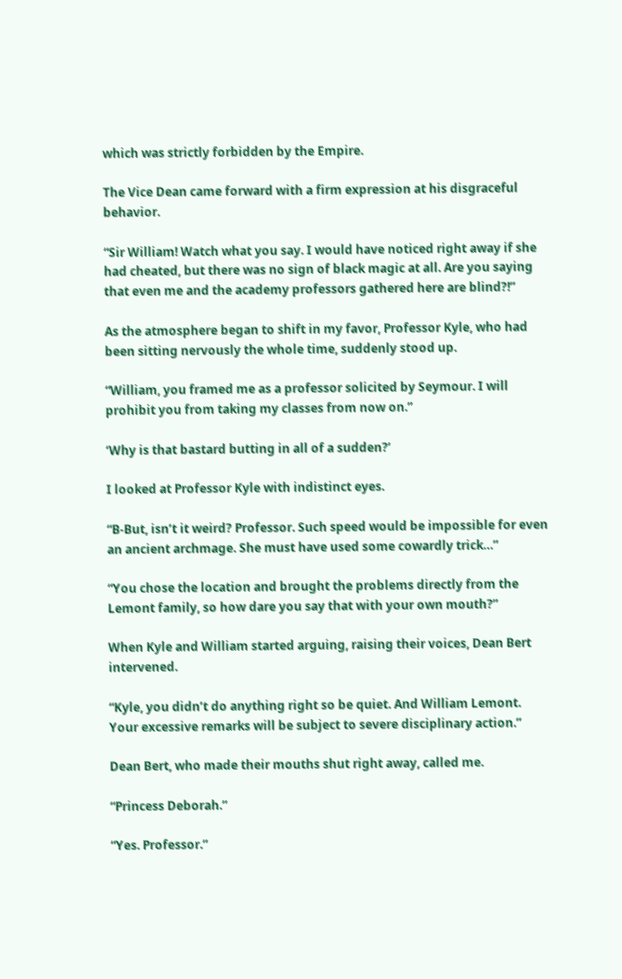which was strictly forbidden by the Empire.

The Vice Dean came forward with a firm expression at his disgraceful behavior.

“Sir William! Watch what you say. I would have noticed right away if she had cheated, but there was no sign of black magic at all. Are you saying that even me and the academy professors gathered here are blind?!”

As the atmosphere began to shift in my favor, Professor Kyle, who had been sitting nervously the whole time, suddenly stood up.

“William, you framed me as a professor solicited by Seymour. I will prohibit you from taking my classes from now on.”

‘Why is that bastard butting in all of a sudden?’

I looked at Professor Kyle with indistinct eyes.

“B-But, isn’t it weird? Professor. Such speed would be impossible for even an ancient archmage. She must have used some cowardly trick…”

“You chose the location and brought the problems directly from the Lemont family, so how dare you say that with your own mouth?”

When Kyle and William started arguing, raising their voices, Dean Bert intervened.

“Kyle, you didn’t do anything right so be quiet. And William Lemont. Your excessive remarks will be subject to severe disciplinary action.”

Dean Bert, who made their mouths shut right away, called me.

“Princess Deborah.”

“Yes. Professor.”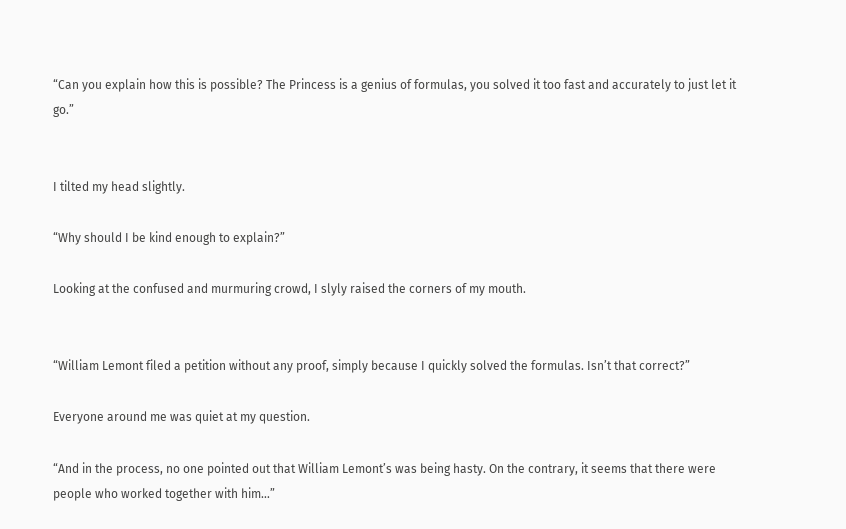“Can you explain how this is possible? The Princess is a genius of formulas, you solved it too fast and accurately to just let it go.”


I tilted my head slightly.

“Why should I be kind enough to explain?”

Looking at the confused and murmuring crowd, I slyly raised the corners of my mouth.


“William Lemont filed a petition without any proof, simply because I quickly solved the formulas. Isn’t that correct?”

Everyone around me was quiet at my question.

“And in the process, no one pointed out that William Lemont’s was being hasty. On the contrary, it seems that there were people who worked together with him…”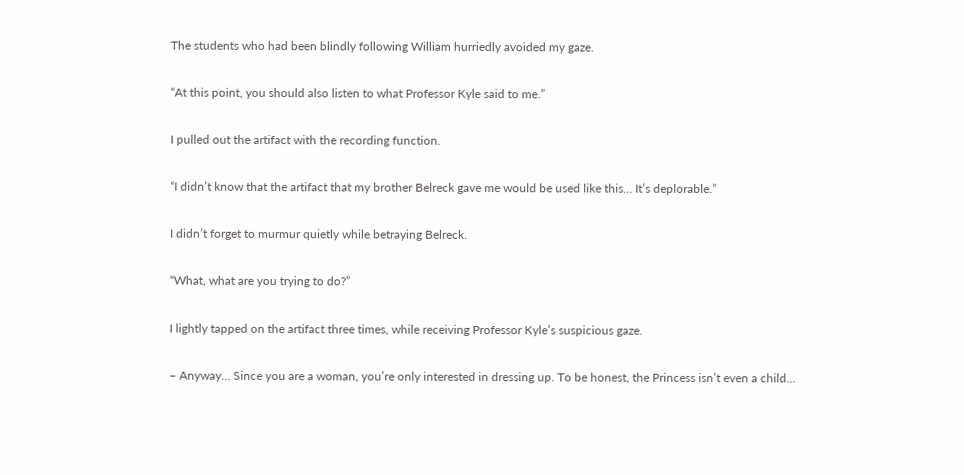The students who had been blindly following William hurriedly avoided my gaze.

“At this point, you should also listen to what Professor Kyle said to me.”

I pulled out the artifact with the recording function.

“I didn’t know that the artifact that my brother Belreck gave me would be used like this… It’s deplorable.”

I didn’t forget to murmur quietly while betraying Belreck.

“What, what are you trying to do?”

I lightly tapped on the artifact three times, while receiving Professor Kyle’s suspicious gaze.

– Anyway… Since you are a woman, you’re only interested in dressing up. To be honest, the Princess isn’t even a child…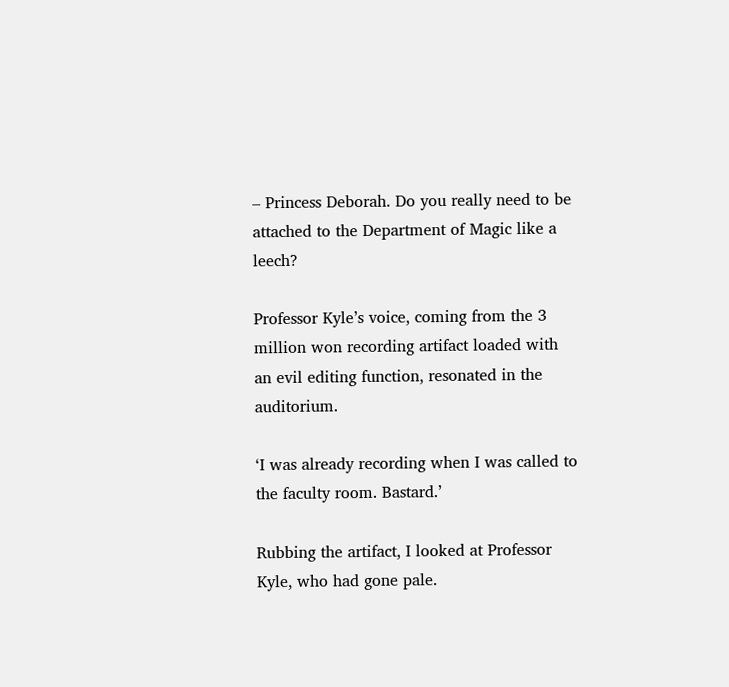– Princess Deborah. Do you really need to be attached to the Department of Magic like a leech?

Professor Kyle’s voice, coming from the 3 million won recording artifact loaded with an evil editing function, resonated in the auditorium.

‘I was already recording when I was called to the faculty room. Bastard.’

Rubbing the artifact, I looked at Professor Kyle, who had gone pale.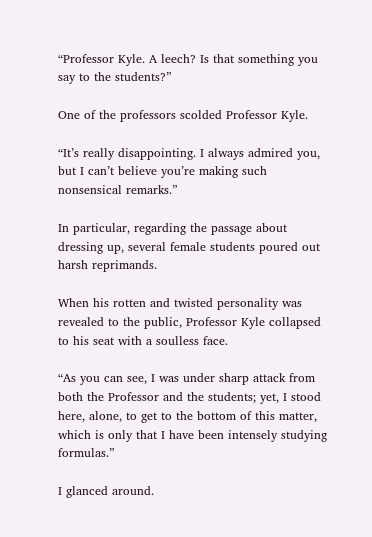“Professor Kyle. A leech? Is that something you say to the students?”

One of the professors scolded Professor Kyle.

“It’s really disappointing. I always admired you, but I can’t believe you’re making such nonsensical remarks.”

In particular, regarding the passage about dressing up, several female students poured out harsh reprimands.

When his rotten and twisted personality was revealed to the public, Professor Kyle collapsed to his seat with a soulless face.

“As you can see, I was under sharp attack from both the Professor and the students; yet, I stood here, alone, to get to the bottom of this matter, which is only that I have been intensely studying formulas.”

I glanced around.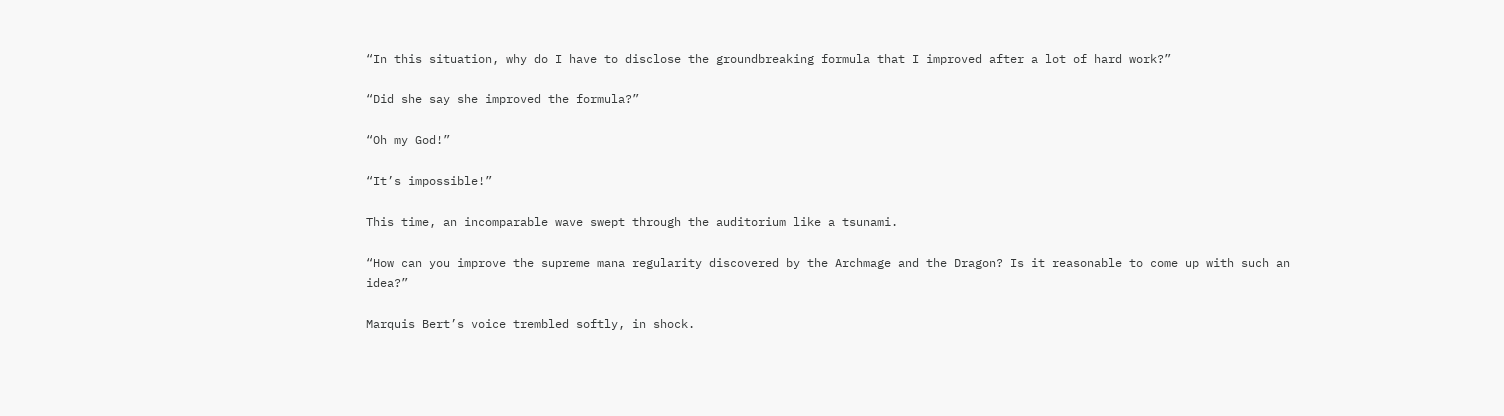“In this situation, why do I have to disclose the groundbreaking formula that I improved after a lot of hard work?”

“Did she say she improved the formula?”

“Oh my God!”

“It’s impossible!”

This time, an incomparable wave swept through the auditorium like a tsunami.

“How can you improve the supreme mana regularity discovered by the Archmage and the Dragon? Is it reasonable to come up with such an idea?”

Marquis Bert’s voice trembled softly, in shock.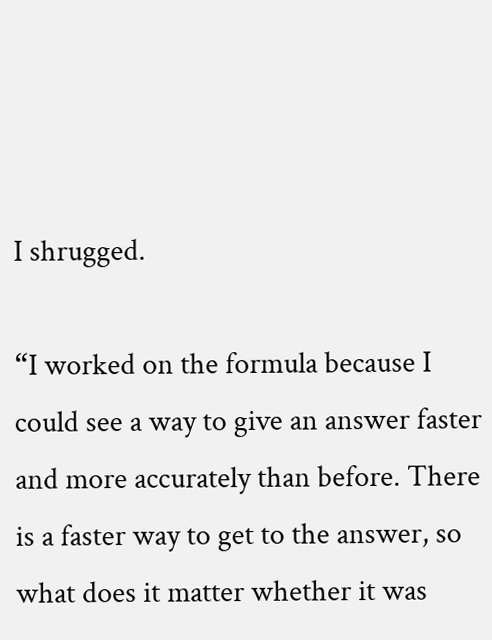I shrugged.

“I worked on the formula because I could see a way to give an answer faster and more accurately than before. There is a faster way to get to the answer, so what does it matter whether it was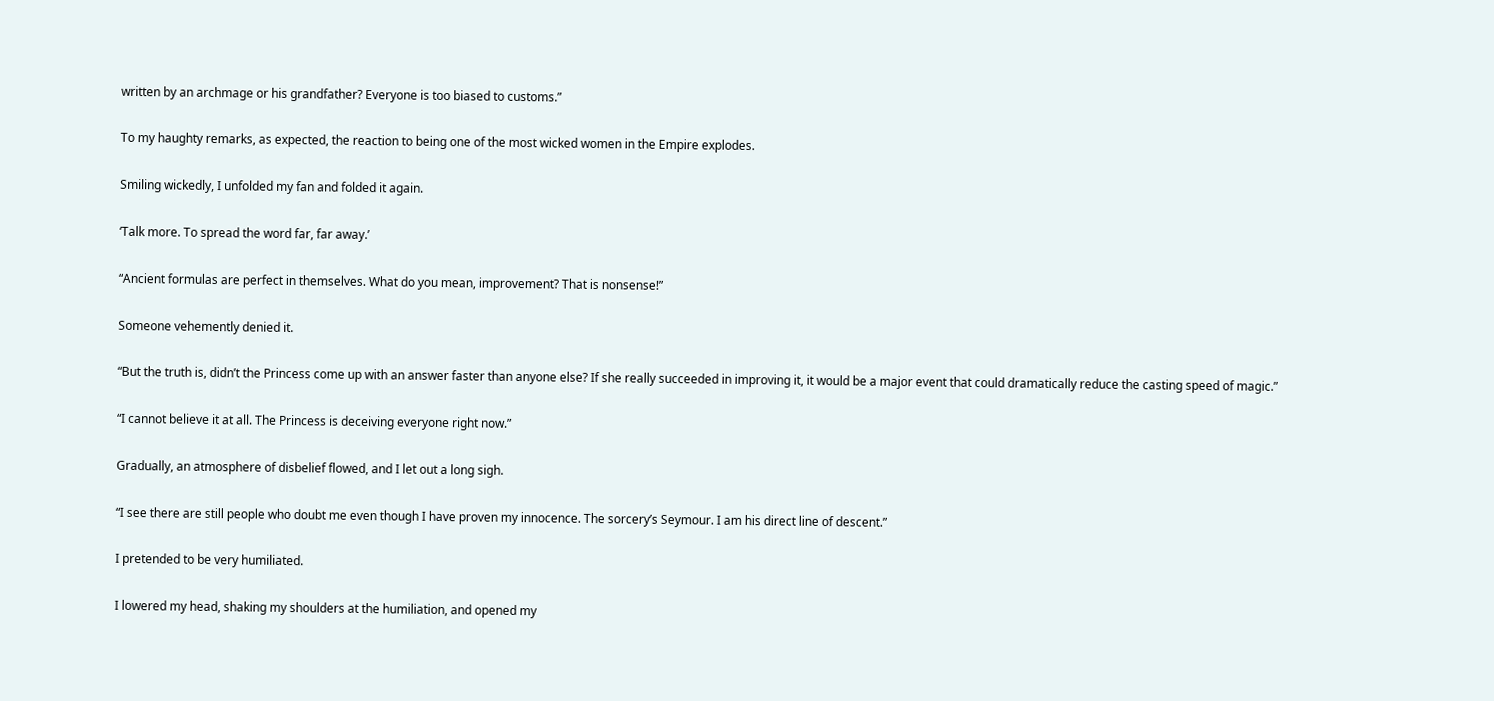written by an archmage or his grandfather? Everyone is too biased to customs.”

To my haughty remarks, as expected, the reaction to being one of the most wicked women in the Empire explodes.

Smiling wickedly, I unfolded my fan and folded it again.

‘Talk more. To spread the word far, far away.’

“Ancient formulas are perfect in themselves. What do you mean, improvement? That is nonsense!”

Someone vehemently denied it.

“But the truth is, didn’t the Princess come up with an answer faster than anyone else? If she really succeeded in improving it, it would be a major event that could dramatically reduce the casting speed of magic.”

“I cannot believe it at all. The Princess is deceiving everyone right now.”

Gradually, an atmosphere of disbelief flowed, and I let out a long sigh.

“I see there are still people who doubt me even though I have proven my innocence. The sorcery’s Seymour. I am his direct line of descent.”

I pretended to be very humiliated.

I lowered my head, shaking my shoulders at the humiliation, and opened my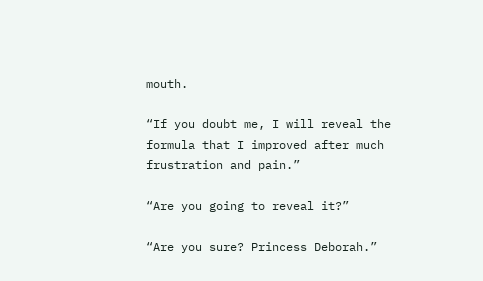mouth.

“If you doubt me, I will reveal the formula that I improved after much frustration and pain.”

“Are you going to reveal it?”

“Are you sure? Princess Deborah.”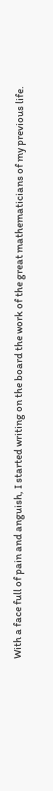With a face full of pain and anguish, I started writing on the board the work of the great mathematicians of my previous life.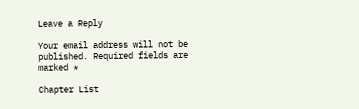Leave a Reply

Your email address will not be published. Required fields are marked *

Chapter List